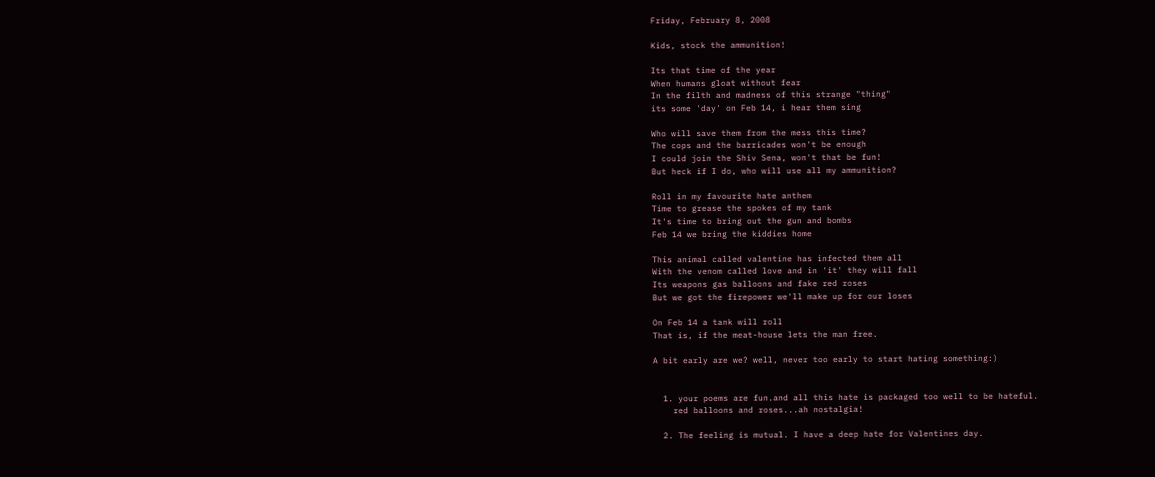Friday, February 8, 2008

Kids, stock the ammunition!

Its that time of the year
When humans gloat without fear
In the filth and madness of this strange "thing"
its some 'day' on Feb 14, i hear them sing

Who will save them from the mess this time?
The cops and the barricades won't be enough
I could join the Shiv Sena, won't that be fun!
But heck if I do, who will use all my ammunition?

Roll in my favourite hate anthem
Time to grease the spokes of my tank
It's time to bring out the gun and bombs
Feb 14 we bring the kiddies home

This animal called valentine has infected them all
With the venom called love and in 'it' they will fall
Its weapons gas balloons and fake red roses
But we got the firepower we'll make up for our loses

On Feb 14 a tank will roll
That is, if the meat-house lets the man free.

A bit early are we? well, never too early to start hating something:)


  1. your poems are fun.and all this hate is packaged too well to be hateful.
    red balloons and roses...ah nostalgia!

  2. The feeling is mutual. I have a deep hate for Valentines day.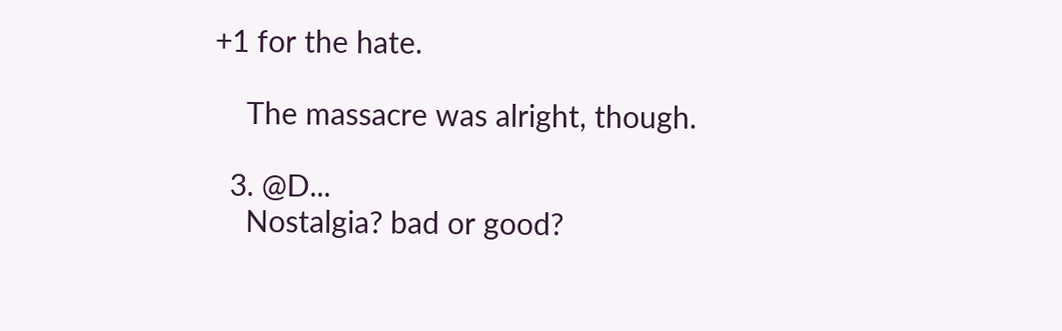+1 for the hate.

    The massacre was alright, though.

  3. @D...
    Nostalgia? bad or good?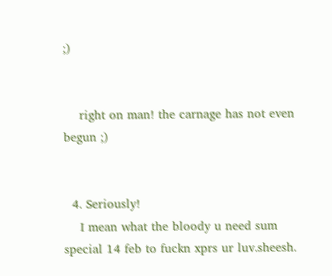;)


    right on man! the carnage has not even begun ;)


  4. Seriously!
    I mean what the bloody u need sum special 14 feb to fuckn xprs ur luv.sheesh.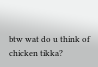btw wat do u think of chicken tikka?